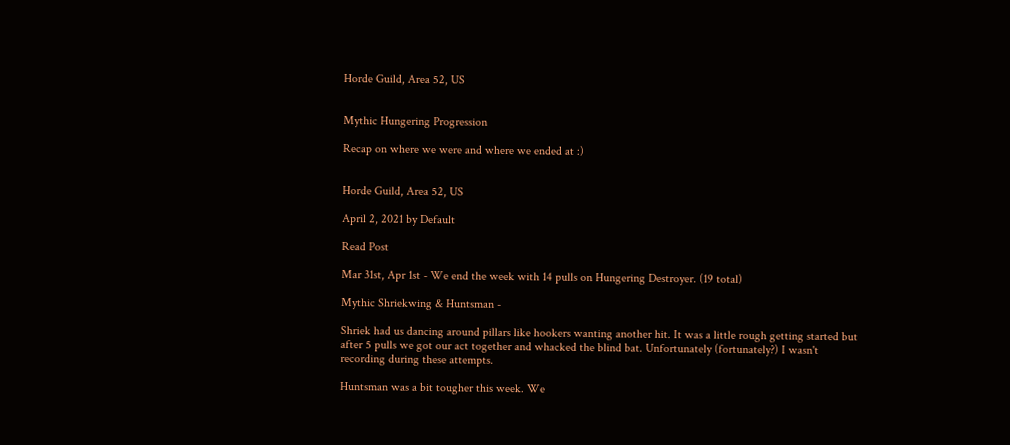Horde Guild, Area 52, US


Mythic Hungering Progression

Recap on where we were and where we ended at :)


Horde Guild, Area 52, US

April 2, 2021 by Default

Read Post

Mar 31st, Apr 1st - We end the week with 14 pulls on Hungering Destroyer. (19 total)

Mythic Shriekwing & Huntsman -

Shriek had us dancing around pillars like hookers wanting another hit. It was a little rough getting started but after 5 pulls we got our act together and whacked the blind bat. Unfortunately (fortunately?) I wasn't recording during these attempts.

Huntsman was a bit tougher this week. We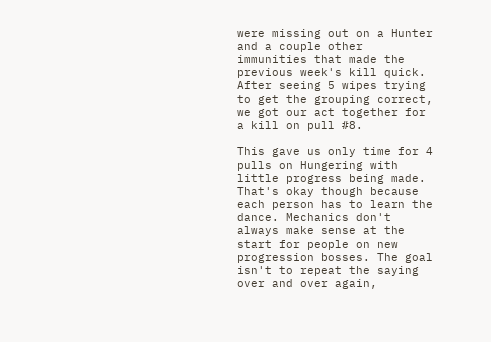were missing out on a Hunter and a couple other immunities that made the previous week's kill quick. After seeing 5 wipes trying to get the grouping correct, we got our act together for a kill on pull #8.

This gave us only time for 4 pulls on Hungering with little progress being made. That's okay though because each person has to learn the dance. Mechanics don't always make sense at the start for people on new progression bosses. The goal isn't to repeat the saying over and over again,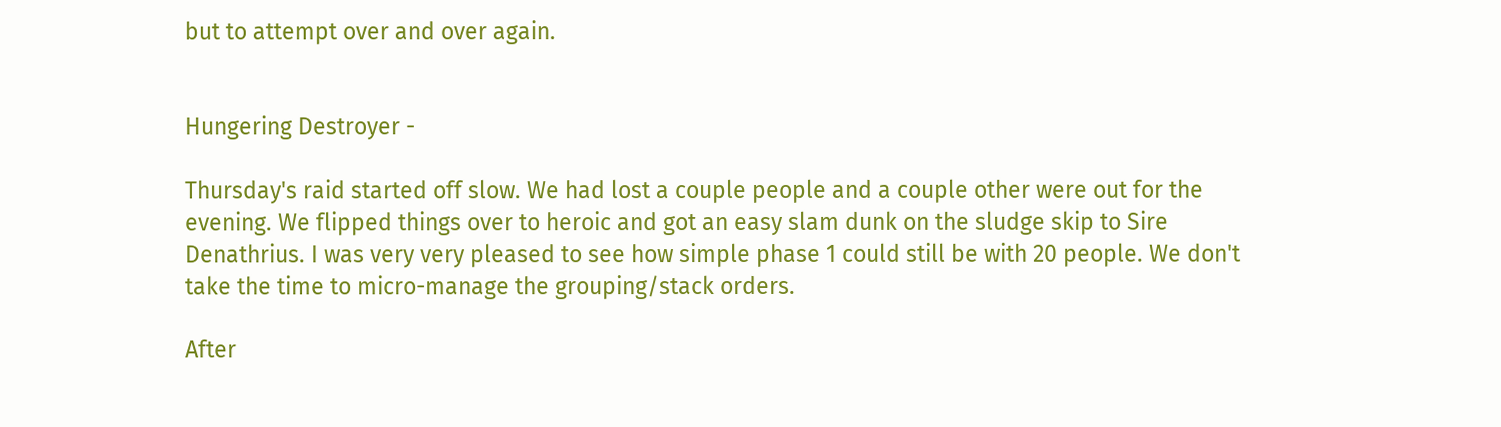but to attempt over and over again.


Hungering Destroyer -

Thursday's raid started off slow. We had lost a couple people and a couple other were out for the evening. We flipped things over to heroic and got an easy slam dunk on the sludge skip to Sire Denathrius. I was very very pleased to see how simple phase 1 could still be with 20 people. We don't take the time to micro-manage the grouping/stack orders.

After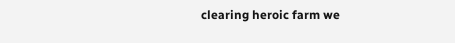clearing heroic farm we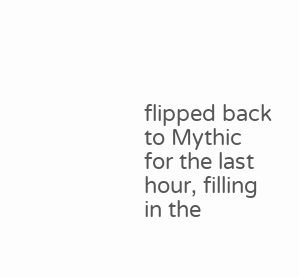flipped back to Mythic for the last hour, filling in the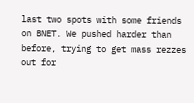last two spots with some friends on BNET. We pushed harder than before, trying to get mass rezzes out for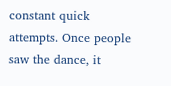constant quick attempts. Once people saw the dance, it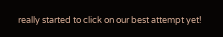really started to click on our best attempt yet!